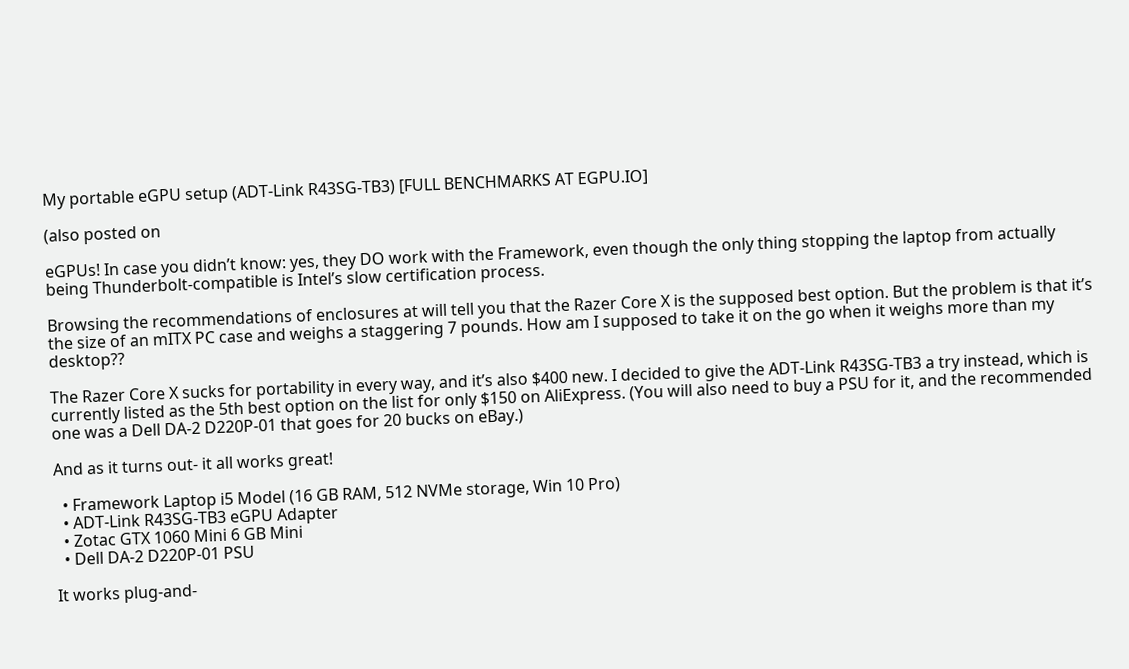My portable eGPU setup (ADT-Link R43SG-TB3) [FULL BENCHMARKS AT EGPU.IO]

(also posted on

eGPUs! In case you didn’t know: yes, they DO work with the Framework, even though the only thing stopping the laptop from actually being Thunderbolt-compatible is Intel’s slow certification process.

Browsing the recommendations of enclosures at will tell you that the Razer Core X is the supposed best option. But the problem is that it’s the size of an mITX PC case and weighs a staggering 7 pounds. How am I supposed to take it on the go when it weighs more than my desktop??

The Razer Core X sucks for portability in every way, and it’s also $400 new. I decided to give the ADT-Link R43SG-TB3 a try instead, which is currently listed as the 5th best option on the list for only $150 on AliExpress. (You will also need to buy a PSU for it, and the recommended one was a Dell DA-2 D220P-01 that goes for 20 bucks on eBay.)

And as it turns out- it all works great!

  • Framework Laptop i5 Model (16 GB RAM, 512 NVMe storage, Win 10 Pro)
  • ADT-Link R43SG-TB3 eGPU Adapter
  • Zotac GTX 1060 Mini 6 GB Mini
  • Dell DA-2 D220P-01 PSU

It works plug-and-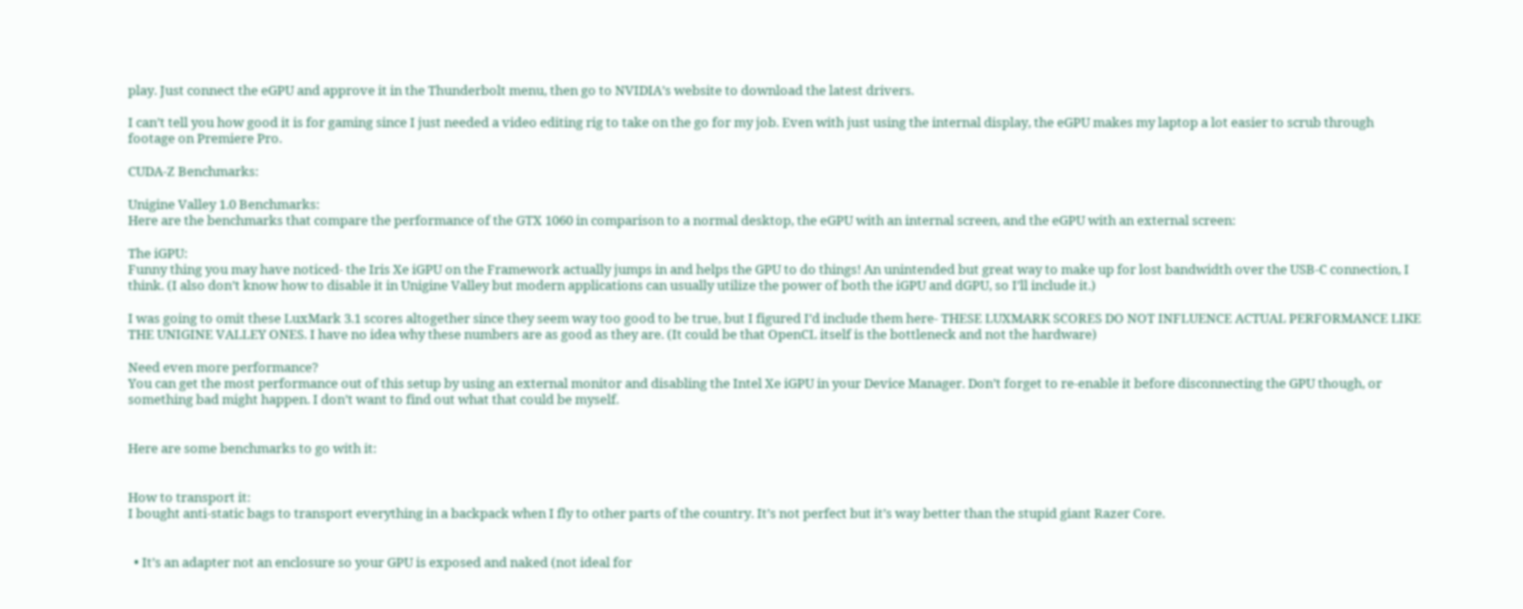play. Just connect the eGPU and approve it in the Thunderbolt menu, then go to NVIDIA’s website to download the latest drivers.

I can’t tell you how good it is for gaming since I just needed a video editing rig to take on the go for my job. Even with just using the internal display, the eGPU makes my laptop a lot easier to scrub through footage on Premiere Pro.

CUDA-Z Benchmarks:

Unigine Valley 1.0 Benchmarks:
Here are the benchmarks that compare the performance of the GTX 1060 in comparison to a normal desktop, the eGPU with an internal screen, and the eGPU with an external screen:

The iGPU:
Funny thing you may have noticed- the Iris Xe iGPU on the Framework actually jumps in and helps the GPU to do things! An unintended but great way to make up for lost bandwidth over the USB-C connection, I think. (I also don’t know how to disable it in Unigine Valley but modern applications can usually utilize the power of both the iGPU and dGPU, so I’ll include it.)

I was going to omit these LuxMark 3.1 scores altogether since they seem way too good to be true, but I figured I’d include them here- THESE LUXMARK SCORES DO NOT INFLUENCE ACTUAL PERFORMANCE LIKE THE UNIGINE VALLEY ONES. I have no idea why these numbers are as good as they are. (It could be that OpenCL itself is the bottleneck and not the hardware)

Need even more performance?
You can get the most performance out of this setup by using an external monitor and disabling the Intel Xe iGPU in your Device Manager. Don’t forget to re-enable it before disconnecting the GPU though, or something bad might happen. I don’t want to find out what that could be myself.


Here are some benchmarks to go with it:


How to transport it:
I bought anti-static bags to transport everything in a backpack when I fly to other parts of the country. It’s not perfect but it’s way better than the stupid giant Razer Core.


  • It’s an adapter not an enclosure so your GPU is exposed and naked (not ideal for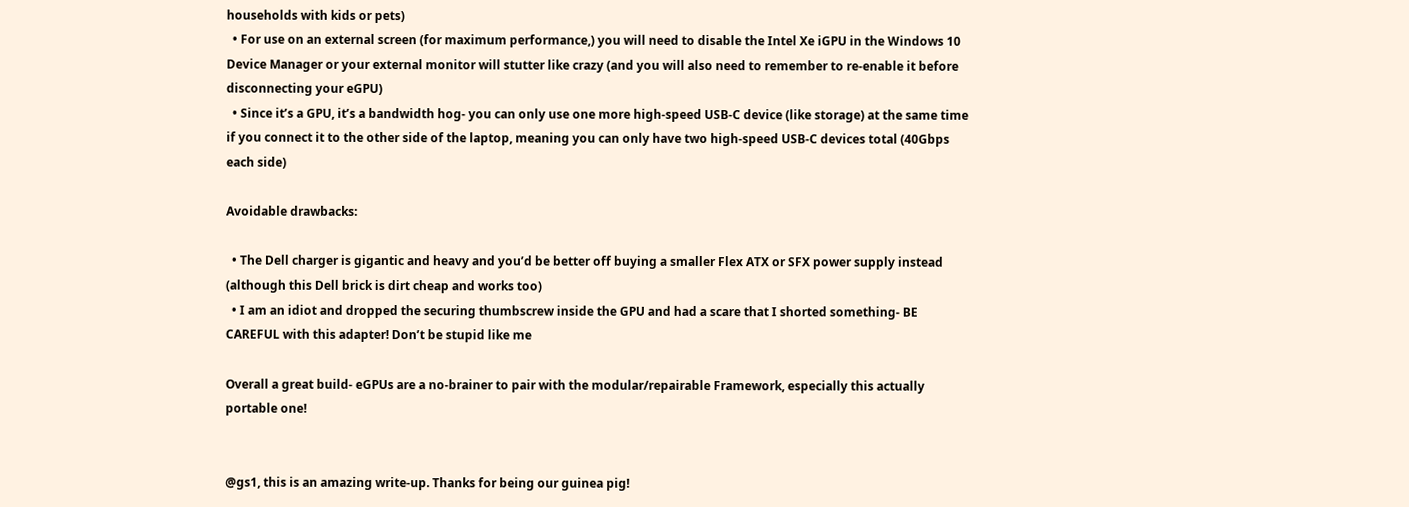households with kids or pets)
  • For use on an external screen (for maximum performance,) you will need to disable the Intel Xe iGPU in the Windows 10 Device Manager or your external monitor will stutter like crazy (and you will also need to remember to re-enable it before disconnecting your eGPU)
  • Since it’s a GPU, it’s a bandwidth hog- you can only use one more high-speed USB-C device (like storage) at the same time if you connect it to the other side of the laptop, meaning you can only have two high-speed USB-C devices total (40Gbps each side)

Avoidable drawbacks:

  • The Dell charger is gigantic and heavy and you’d be better off buying a smaller Flex ATX or SFX power supply instead (although this Dell brick is dirt cheap and works too)
  • I am an idiot and dropped the securing thumbscrew inside the GPU and had a scare that I shorted something- BE CAREFUL with this adapter! Don’t be stupid like me

Overall a great build- eGPUs are a no-brainer to pair with the modular/repairable Framework, especially this actually portable one!


@gs1, this is an amazing write-up. Thanks for being our guinea pig!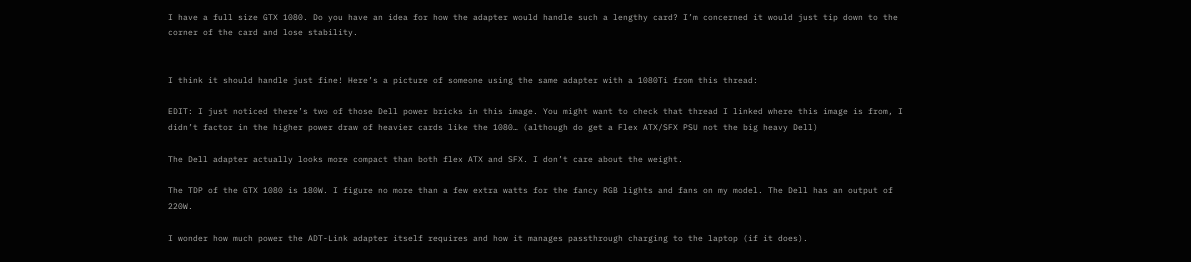I have a full size GTX 1080. Do you have an idea for how the adapter would handle such a lengthy card? I’m concerned it would just tip down to the corner of the card and lose stability.


I think it should handle just fine! Here’s a picture of someone using the same adapter with a 1080Ti from this thread:

EDIT: I just noticed there’s two of those Dell power bricks in this image. You might want to check that thread I linked where this image is from, I didn’t factor in the higher power draw of heavier cards like the 1080… (although do get a Flex ATX/SFX PSU not the big heavy Dell)

The Dell adapter actually looks more compact than both flex ATX and SFX. I don’t care about the weight.

The TDP of the GTX 1080 is 180W. I figure no more than a few extra watts for the fancy RGB lights and fans on my model. The Dell has an output of 220W.

I wonder how much power the ADT-Link adapter itself requires and how it manages passthrough charging to the laptop (if it does).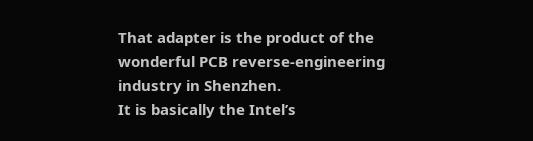That adapter is the product of the wonderful PCB reverse-engineering industry in Shenzhen.
It is basically the Intel’s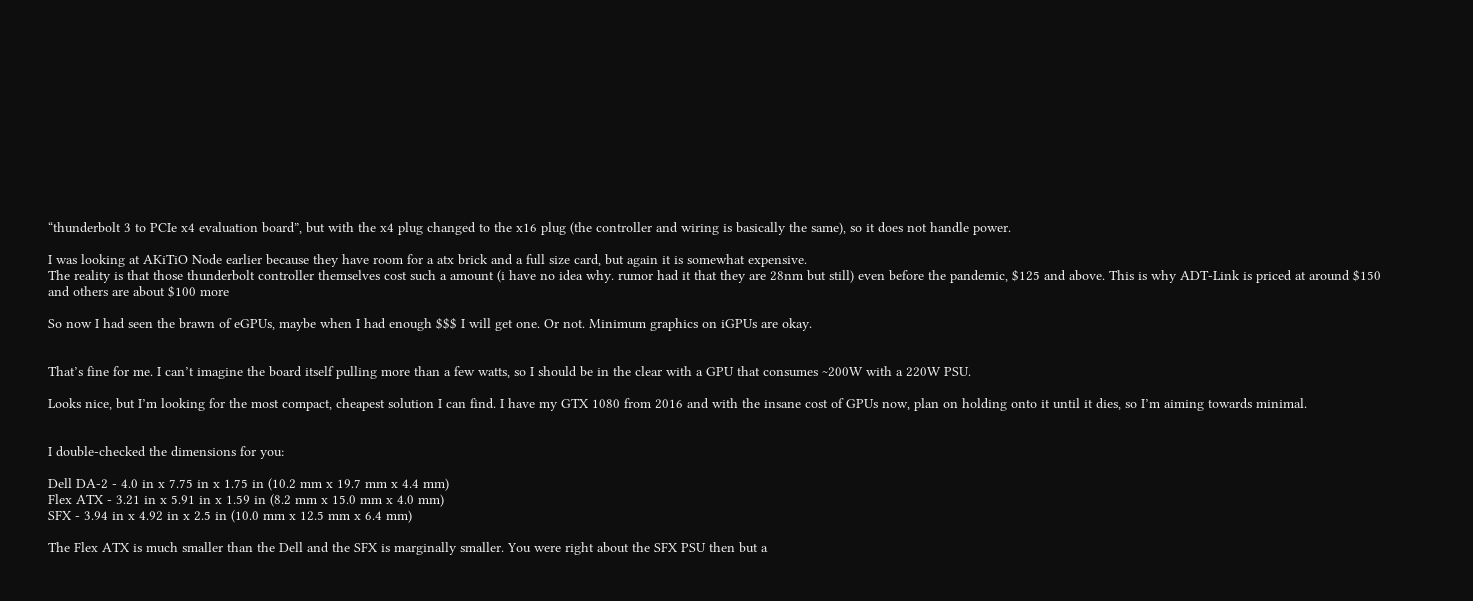“thunderbolt 3 to PCIe x4 evaluation board”, but with the x4 plug changed to the x16 plug (the controller and wiring is basically the same), so it does not handle power.

I was looking at AKiTiO Node earlier because they have room for a atx brick and a full size card, but again it is somewhat expensive.
The reality is that those thunderbolt controller themselves cost such a amount (i have no idea why. rumor had it that they are 28nm but still) even before the pandemic, $125 and above. This is why ADT-Link is priced at around $150 and others are about $100 more

So now I had seen the brawn of eGPUs, maybe when I had enough $$$ I will get one. Or not. Minimum graphics on iGPUs are okay.


That’s fine for me. I can’t imagine the board itself pulling more than a few watts, so I should be in the clear with a GPU that consumes ~200W with a 220W PSU.

Looks nice, but I’m looking for the most compact, cheapest solution I can find. I have my GTX 1080 from 2016 and with the insane cost of GPUs now, plan on holding onto it until it dies, so I’m aiming towards minimal.


I double-checked the dimensions for you:

Dell DA-2 - 4.0 in x 7.75 in x 1.75 in (10.2 mm x 19.7 mm x 4.4 mm)
Flex ATX - 3.21 in x 5.91 in x 1.59 in (8.2 mm x 15.0 mm x 4.0 mm)
SFX - 3.94 in x 4.92 in x 2.5 in (10.0 mm x 12.5 mm x 6.4 mm)

The Flex ATX is much smaller than the Dell and the SFX is marginally smaller. You were right about the SFX PSU then but a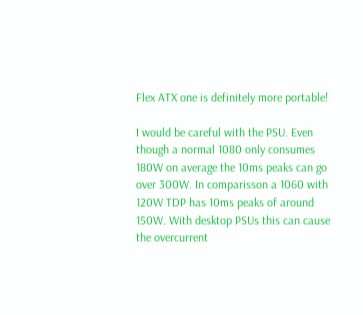Flex ATX one is definitely more portable!

I would be careful with the PSU. Even though a normal 1080 only consumes 180W on average the 10ms peaks can go over 300W. In comparisson a 1060 with 120W TDP has 10ms peaks of around 150W. With desktop PSUs this can cause the overcurrent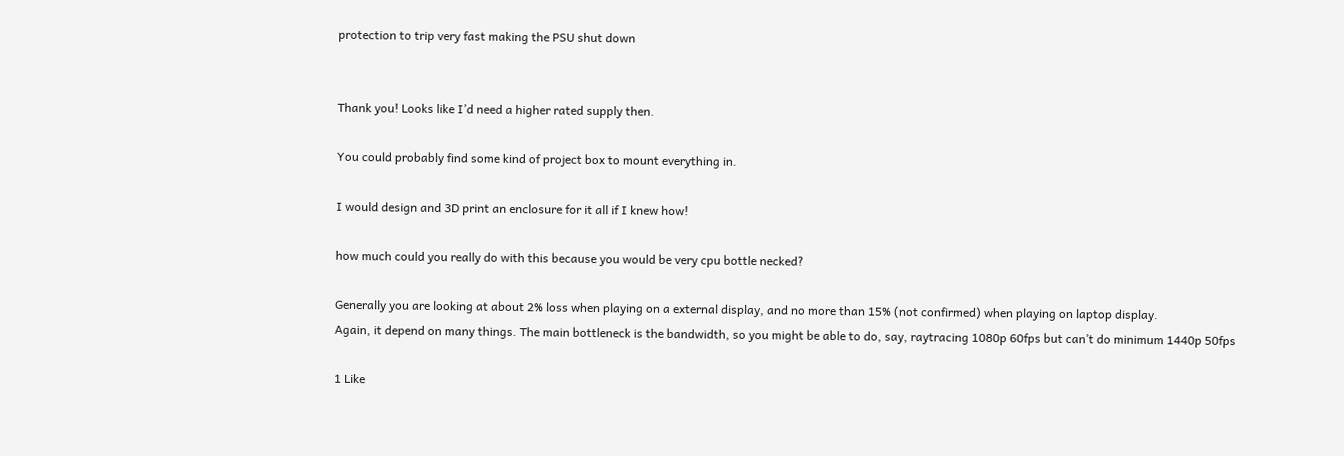protection to trip very fast making the PSU shut down


Thank you! Looks like I’d need a higher rated supply then.

You could probably find some kind of project box to mount everything in.

I would design and 3D print an enclosure for it all if I knew how!

how much could you really do with this because you would be very cpu bottle necked?

Generally you are looking at about 2% loss when playing on a external display, and no more than 15% (not confirmed) when playing on laptop display.
Again, it depend on many things. The main bottleneck is the bandwidth, so you might be able to do, say, raytracing 1080p 60fps but can’t do minimum 1440p 50fps

1 Like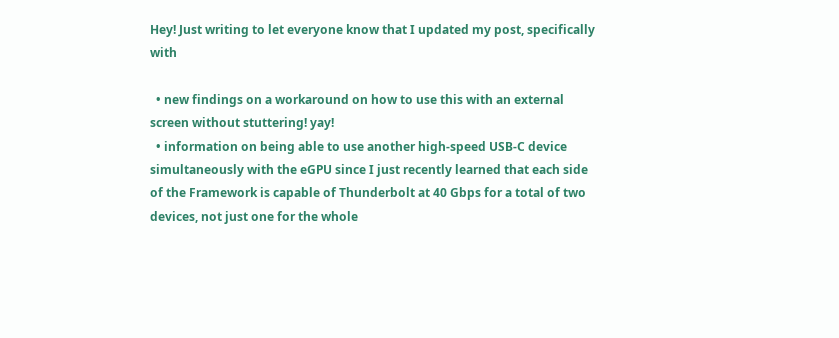Hey! Just writing to let everyone know that I updated my post, specifically with

  • new findings on a workaround on how to use this with an external screen without stuttering! yay!
  • information on being able to use another high-speed USB-C device simultaneously with the eGPU since I just recently learned that each side of the Framework is capable of Thunderbolt at 40 Gbps for a total of two devices, not just one for the whole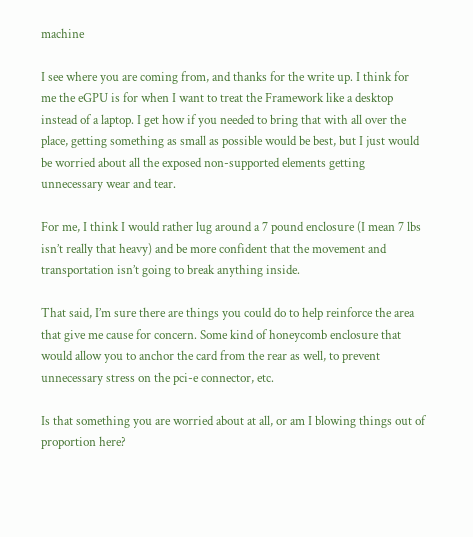machine

I see where you are coming from, and thanks for the write up. I think for me the eGPU is for when I want to treat the Framework like a desktop instead of a laptop. I get how if you needed to bring that with all over the place, getting something as small as possible would be best, but I just would be worried about all the exposed non-supported elements getting unnecessary wear and tear.

For me, I think I would rather lug around a 7 pound enclosure (I mean 7 lbs isn’t really that heavy) and be more confident that the movement and transportation isn’t going to break anything inside.

That said, I’m sure there are things you could do to help reinforce the area that give me cause for concern. Some kind of honeycomb enclosure that would allow you to anchor the card from the rear as well, to prevent unnecessary stress on the pci-e connector, etc.

Is that something you are worried about at all, or am I blowing things out of proportion here?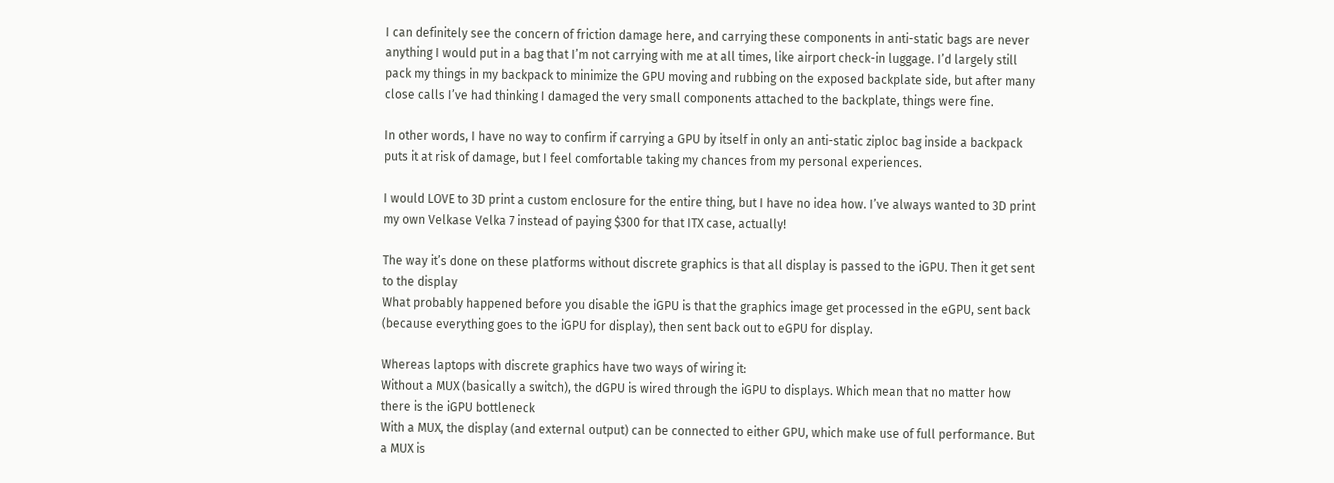I can definitely see the concern of friction damage here, and carrying these components in anti-static bags are never anything I would put in a bag that I’m not carrying with me at all times, like airport check-in luggage. I’d largely still pack my things in my backpack to minimize the GPU moving and rubbing on the exposed backplate side, but after many close calls I’ve had thinking I damaged the very small components attached to the backplate, things were fine.

In other words, I have no way to confirm if carrying a GPU by itself in only an anti-static ziploc bag inside a backpack puts it at risk of damage, but I feel comfortable taking my chances from my personal experiences.

I would LOVE to 3D print a custom enclosure for the entire thing, but I have no idea how. I’ve always wanted to 3D print my own Velkase Velka 7 instead of paying $300 for that ITX case, actually!

The way it’s done on these platforms without discrete graphics is that all display is passed to the iGPU. Then it get sent to the display
What probably happened before you disable the iGPU is that the graphics image get processed in the eGPU, sent back (because everything goes to the iGPU for display), then sent back out to eGPU for display.

Whereas laptops with discrete graphics have two ways of wiring it:
Without a MUX (basically a switch), the dGPU is wired through the iGPU to displays. Which mean that no matter how there is the iGPU bottleneck
With a MUX, the display (and external output) can be connected to either GPU, which make use of full performance. But a MUX is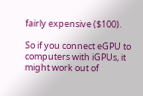fairly expensive ($100).

So if you connect eGPU to computers with iGPUs, it might work out of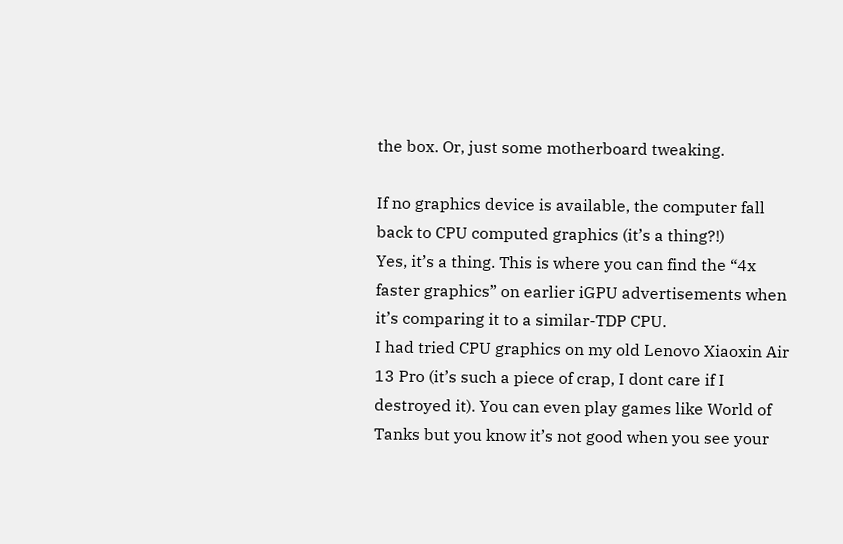the box. Or, just some motherboard tweaking.

If no graphics device is available, the computer fall back to CPU computed graphics (it’s a thing?!)
Yes, it’s a thing. This is where you can find the “4x faster graphics” on earlier iGPU advertisements when it’s comparing it to a similar-TDP CPU.
I had tried CPU graphics on my old Lenovo Xiaoxin Air 13 Pro (it’s such a piece of crap, I dont care if I destroyed it). You can even play games like World of Tanks but you know it’s not good when you see your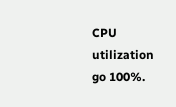CPU utilization go 100%.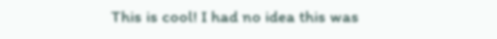This is cool! I had no idea this was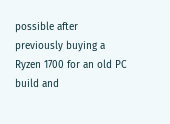possible after previously buying a Ryzen 1700 for an old PC build and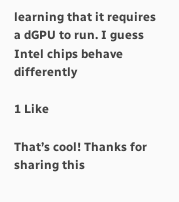learning that it requires a dGPU to run. I guess Intel chips behave differently

1 Like

That’s cool! Thanks for sharing this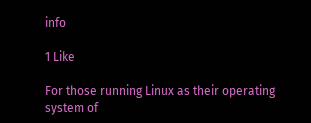info

1 Like

For those running Linux as their operating system of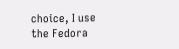choice, I use the Fedora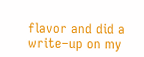flavor and did a write–up on my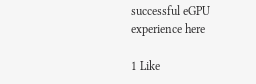successful eGPU experience here

1 Like